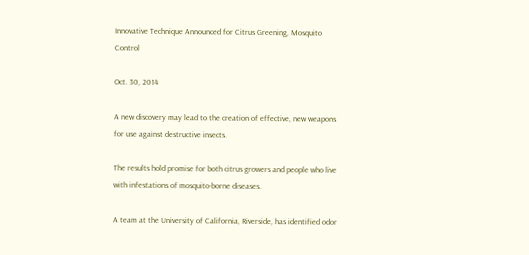Innovative Technique Announced for Citrus Greening, Mosquito Control

Oct. 30, 2014

A new discovery may lead to the creation of effective, new weapons for use against destructive insects.

The results hold promise for both citrus growers and people who live with infestations of mosquito-borne diseases.

A team at the University of California, Riverside, has identified odor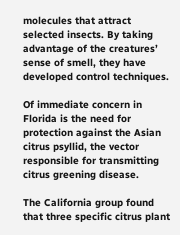molecules that attract selected insects. By taking advantage of the creatures’ sense of smell, they have developed control techniques.

Of immediate concern in Florida is the need for protection against the Asian citrus psyllid, the vector responsible for transmitting citrus greening disease.

The California group found that three specific citrus plant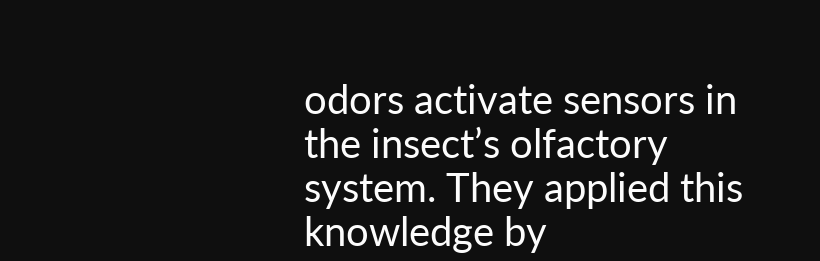odors activate sensors in the insect’s olfactory system. They applied this knowledge by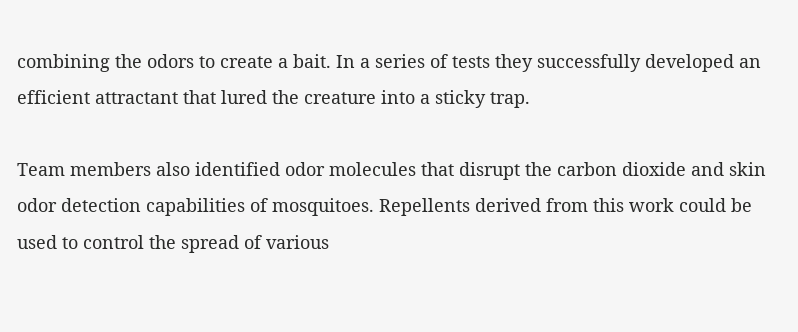combining the odors to create a bait. In a series of tests they successfully developed an efficient attractant that lured the creature into a sticky trap.

Team members also identified odor molecules that disrupt the carbon dioxide and skin odor detection capabilities of mosquitoes. Repellents derived from this work could be used to control the spread of various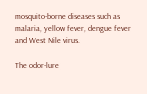mosquito-borne diseases such as malaria, yellow fever, dengue fever and West Nile virus.

The odor-lure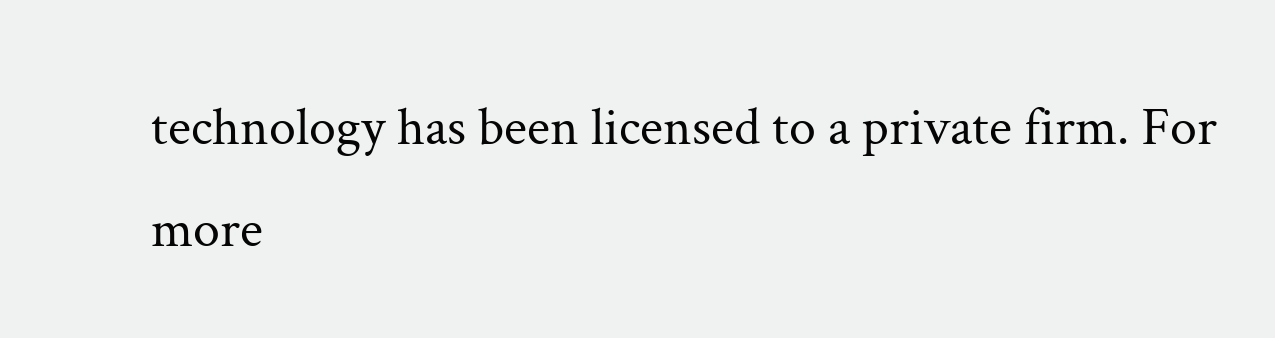technology has been licensed to a private firm. For more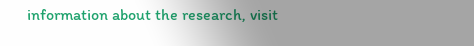information about the research, visit